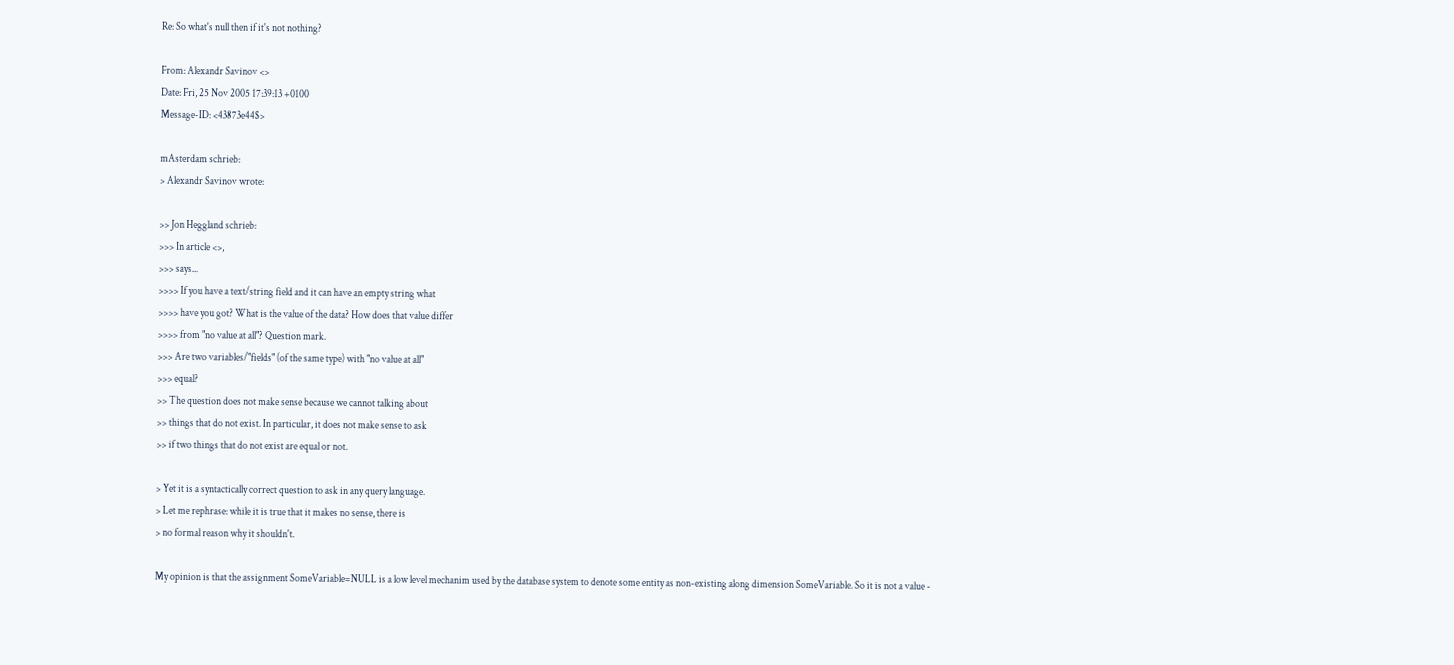Re: So what's null then if it's not nothing?

From: Alexandr Savinov <>
Date: Fri, 25 Nov 2005 17:39:13 +0100
Message-ID: <43873e44$>

mAsterdam schrieb:
> Alexandr Savinov wrote:

>> Jon Heggland schrieb:
>>> In article <>,
>>> says...
>>>> If you have a text/string field and it can have an empty string what
>>>> have you got? What is the value of the data? How does that value differ
>>>> from "no value at all"? Question mark.
>>> Are two variables/"fields" (of the same type) with "no value at all"
>>> equal?
>> The question does not make sense because we cannot talking about
>> things that do not exist. In particular, it does not make sense to ask
>> if two things that do not exist are equal or not.

> Yet it is a syntactically correct question to ask in any query language.
> Let me rephrase: while it is true that it makes no sense, there is
> no formal reason why it shouldn't.

My opinion is that the assignment SomeVariable=NULL is a low level mechanim used by the database system to denote some entity as non-existing along dimension SomeVariable. So it is not a value -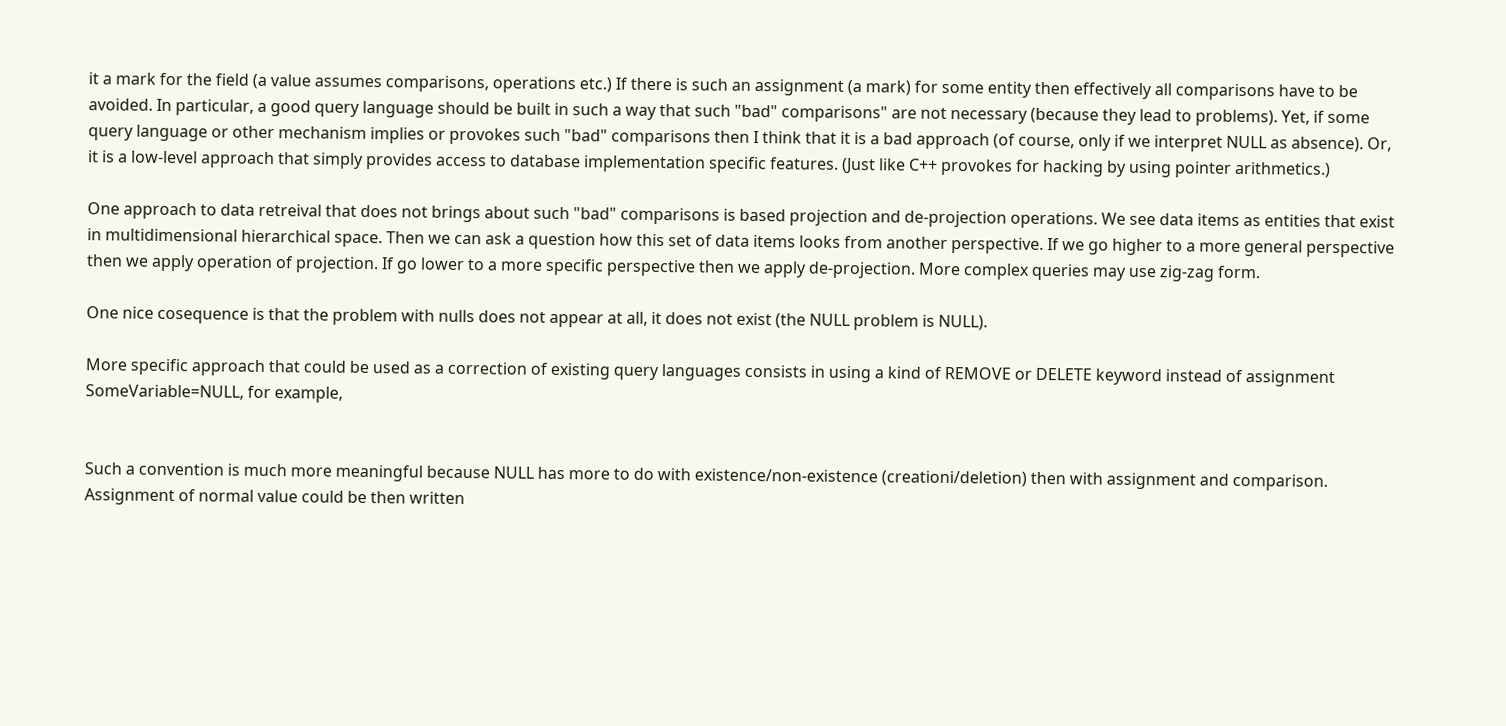it a mark for the field (a value assumes comparisons, operations etc.) If there is such an assignment (a mark) for some entity then effectively all comparisons have to be avoided. In particular, a good query language should be built in such a way that such "bad" comparisons" are not necessary (because they lead to problems). Yet, if some query language or other mechanism implies or provokes such "bad" comparisons then I think that it is a bad approach (of course, only if we interpret NULL as absence). Or, it is a low-level approach that simply provides access to database implementation specific features. (Just like C++ provokes for hacking by using pointer arithmetics.)

One approach to data retreival that does not brings about such "bad" comparisons is based projection and de-projection operations. We see data items as entities that exist in multidimensional hierarchical space. Then we can ask a question how this set of data items looks from another perspective. If we go higher to a more general perspective then we apply operation of projection. If go lower to a more specific perspective then we apply de-projection. More complex queries may use zig-zag form.

One nice cosequence is that the problem with nulls does not appear at all, it does not exist (the NULL problem is NULL).

More specific approach that could be used as a correction of existing query languages consists in using a kind of REMOVE or DELETE keyword instead of assignment SomeVariable=NULL, for example,


Such a convention is much more meaningful because NULL has more to do with existence/non-existence (creationi/deletion) then with assignment and comparison. Assignment of normal value could be then written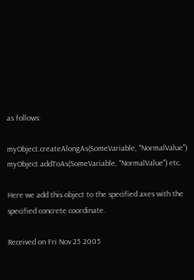as follows:

myObject.createAlongAs(SomeVariable, "NormalValue") myObject.addToAs(SomeVariable, "NormalValue") etc.

Here we add this object to the specified axes with the specified concrete coordinate.

Received on Fri Nov 25 2005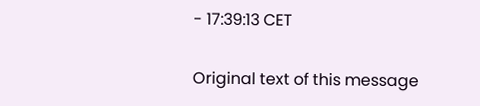- 17:39:13 CET

Original text of this message